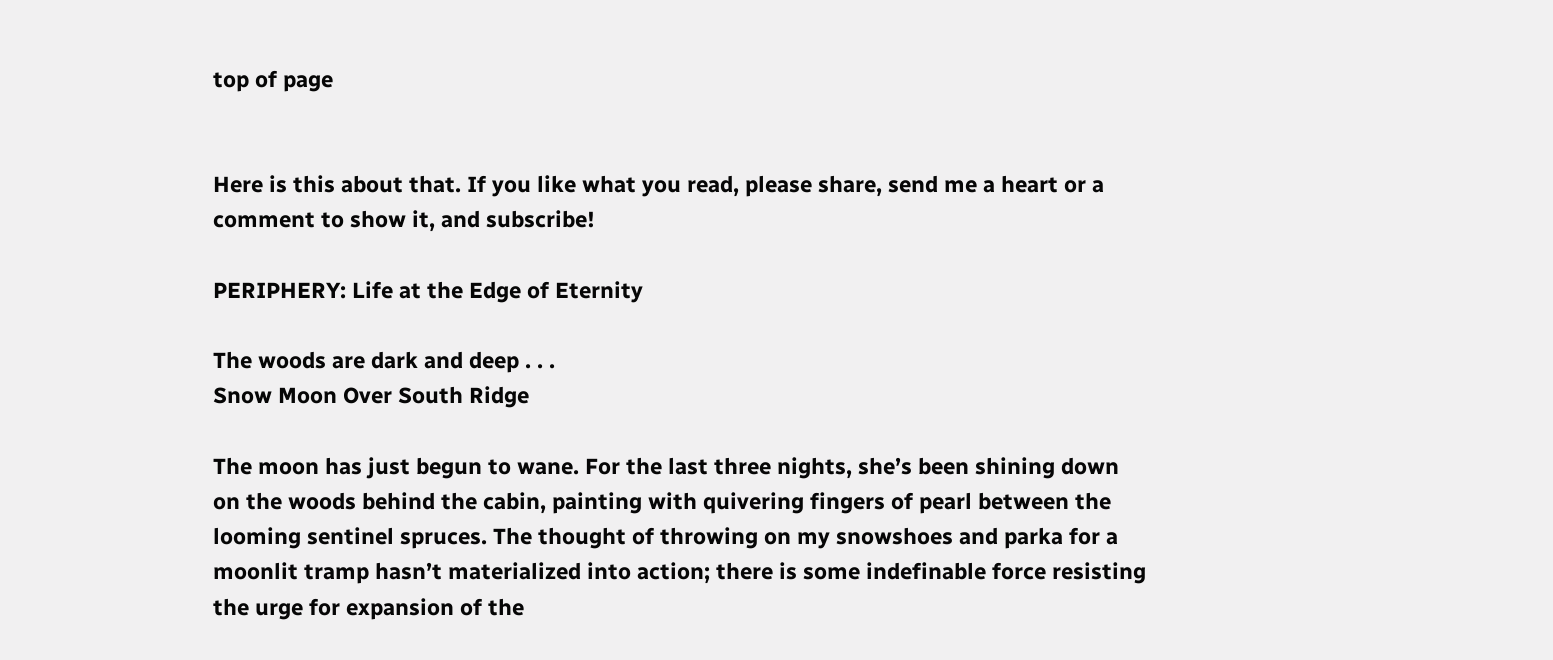top of page


Here is this about that. If you like what you read, please share, send me a heart or a comment to show it, and subscribe!

PERIPHERY: Life at the Edge of Eternity

The woods are dark and deep . . .
Snow Moon Over South Ridge

The moon has just begun to wane. For the last three nights, she’s been shining down on the woods behind the cabin, painting with quivering fingers of pearl between the looming sentinel spruces. The thought of throwing on my snowshoes and parka for a moonlit tramp hasn’t materialized into action; there is some indefinable force resisting the urge for expansion of the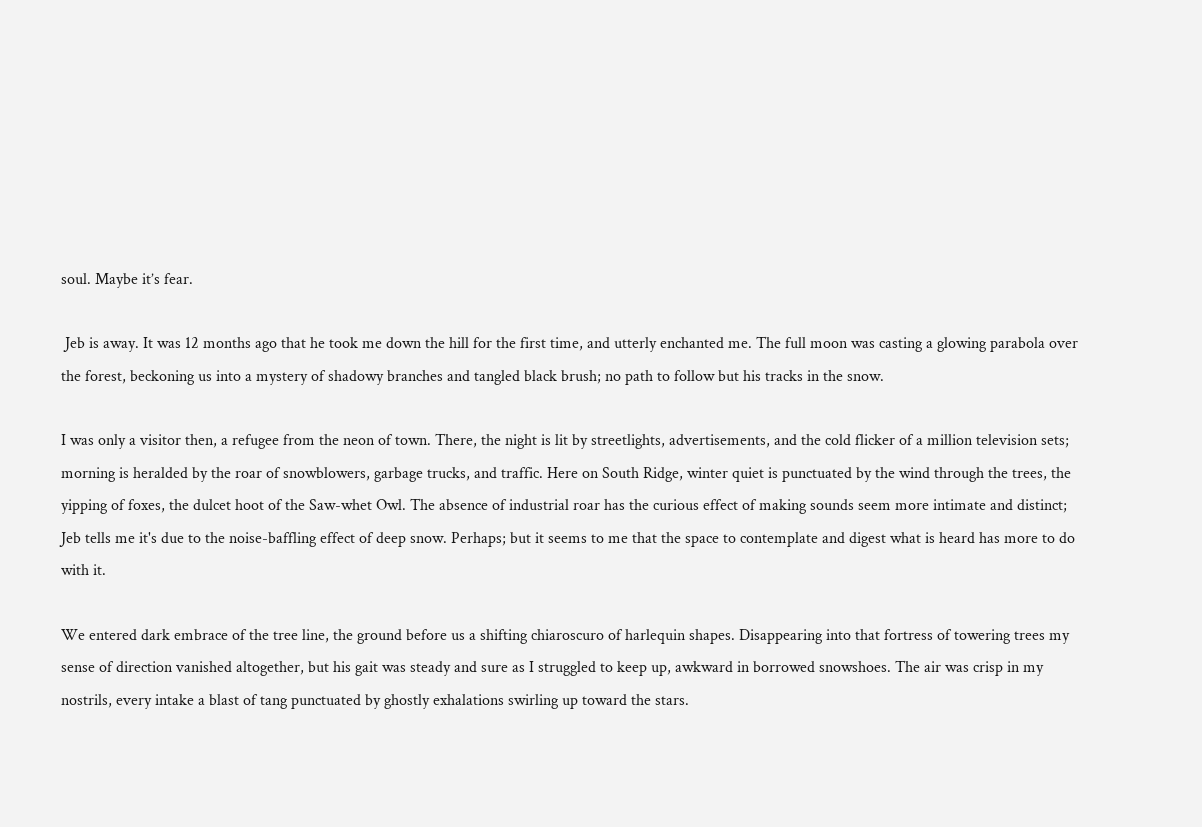soul. Maybe it’s fear.

 Jeb is away. It was 12 months ago that he took me down the hill for the first time, and utterly enchanted me. The full moon was casting a glowing parabola over the forest, beckoning us into a mystery of shadowy branches and tangled black brush; no path to follow but his tracks in the snow.

I was only a visitor then, a refugee from the neon of town. There, the night is lit by streetlights, advertisements, and the cold flicker of a million television sets; morning is heralded by the roar of snowblowers, garbage trucks, and traffic. Here on South Ridge, winter quiet is punctuated by the wind through the trees, the yipping of foxes, the dulcet hoot of the Saw-whet Owl. The absence of industrial roar has the curious effect of making sounds seem more intimate and distinct; Jeb tells me it's due to the noise-baffling effect of deep snow. Perhaps; but it seems to me that the space to contemplate and digest what is heard has more to do with it.

We entered dark embrace of the tree line, the ground before us a shifting chiaroscuro of harlequin shapes. Disappearing into that fortress of towering trees my sense of direction vanished altogether, but his gait was steady and sure as I struggled to keep up, awkward in borrowed snowshoes. The air was crisp in my nostrils, every intake a blast of tang punctuated by ghostly exhalations swirling up toward the stars.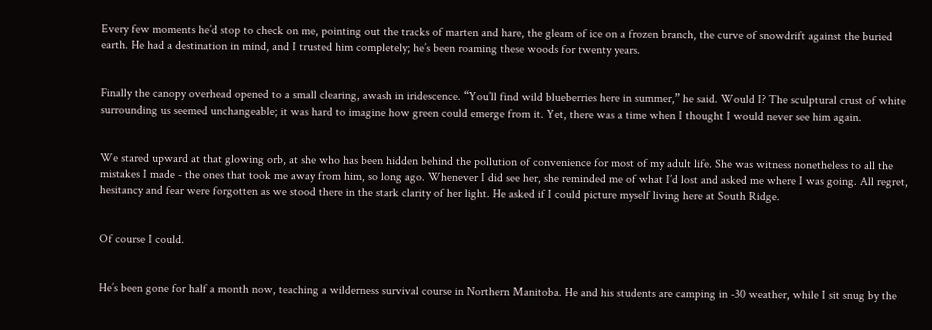Every few moments he’d stop to check on me, pointing out the tracks of marten and hare, the gleam of ice on a frozen branch, the curve of snowdrift against the buried earth. He had a destination in mind, and I trusted him completely; he’s been roaming these woods for twenty years.


Finally the canopy overhead opened to a small clearing, awash in iridescence. “You’ll find wild blueberries here in summer,” he said. Would I? The sculptural crust of white surrounding us seemed unchangeable; it was hard to imagine how green could emerge from it. Yet, there was a time when I thought I would never see him again.


We stared upward at that glowing orb, at she who has been hidden behind the pollution of convenience for most of my adult life. She was witness nonetheless to all the mistakes I made - the ones that took me away from him, so long ago. Whenever I did see her, she reminded me of what I’d lost and asked me where I was going. All regret, hesitancy and fear were forgotten as we stood there in the stark clarity of her light. He asked if I could picture myself living here at South Ridge.


Of course I could.


He’s been gone for half a month now, teaching a wilderness survival course in Northern Manitoba. He and his students are camping in -30 weather, while I sit snug by the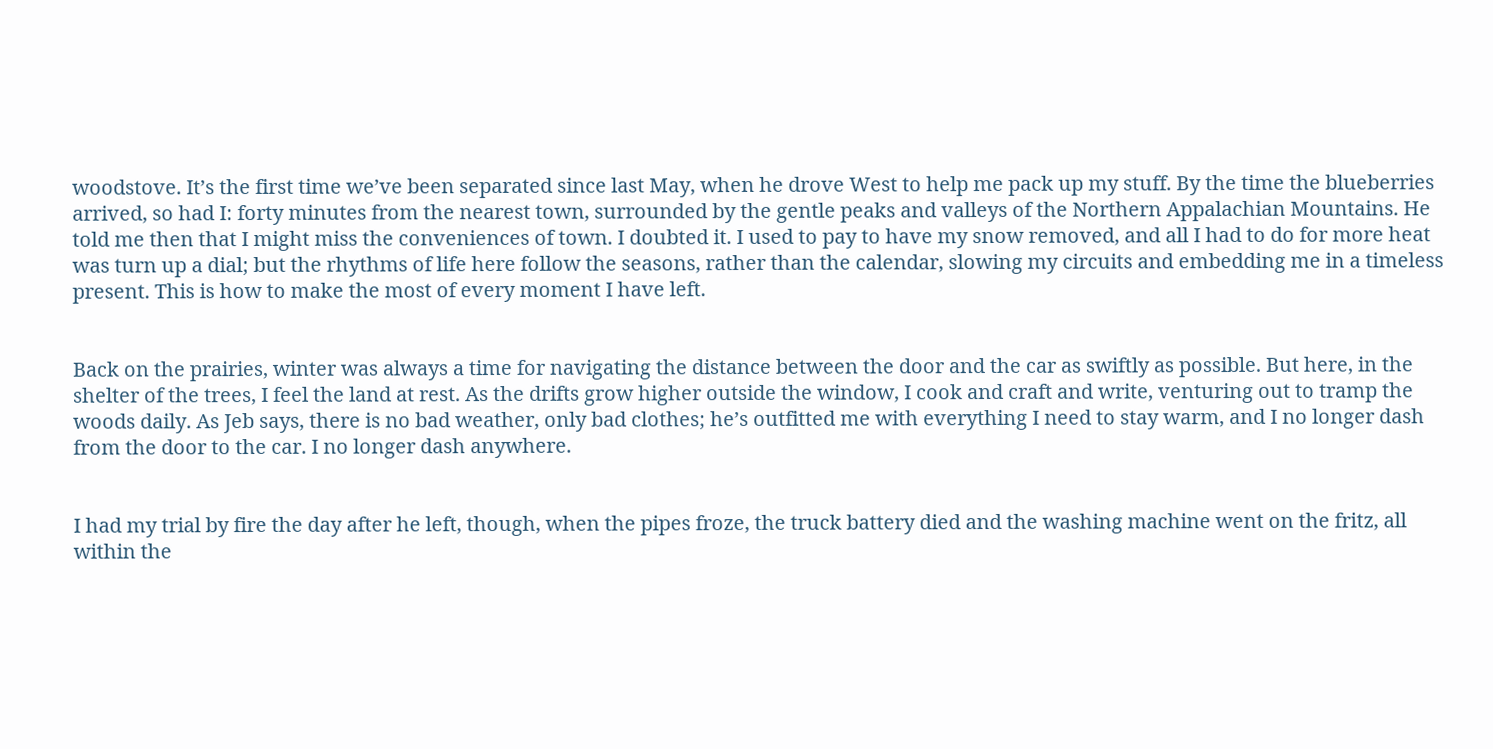woodstove. It’s the first time we’ve been separated since last May, when he drove West to help me pack up my stuff. By the time the blueberries arrived, so had I: forty minutes from the nearest town, surrounded by the gentle peaks and valleys of the Northern Appalachian Mountains. He told me then that I might miss the conveniences of town. I doubted it. I used to pay to have my snow removed, and all I had to do for more heat was turn up a dial; but the rhythms of life here follow the seasons, rather than the calendar, slowing my circuits and embedding me in a timeless present. This is how to make the most of every moment I have left.


Back on the prairies, winter was always a time for navigating the distance between the door and the car as swiftly as possible. But here, in the shelter of the trees, I feel the land at rest. As the drifts grow higher outside the window, I cook and craft and write, venturing out to tramp the woods daily. As Jeb says, there is no bad weather, only bad clothes; he’s outfitted me with everything I need to stay warm, and I no longer dash from the door to the car. I no longer dash anywhere.


I had my trial by fire the day after he left, though, when the pipes froze, the truck battery died and the washing machine went on the fritz, all within the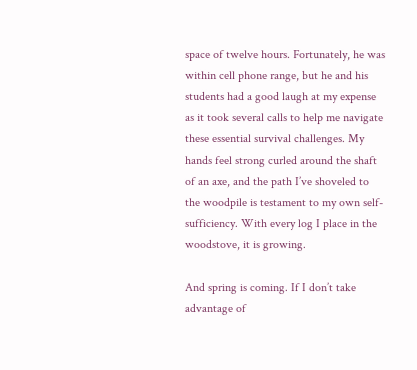space of twelve hours. Fortunately, he was within cell phone range, but he and his students had a good laugh at my expense as it took several calls to help me navigate these essential survival challenges. My hands feel strong curled around the shaft of an axe, and the path I’ve shoveled to the woodpile is testament to my own self-sufficiency. With every log I place in the woodstove, it is growing.

And spring is coming. If I don’t take advantage of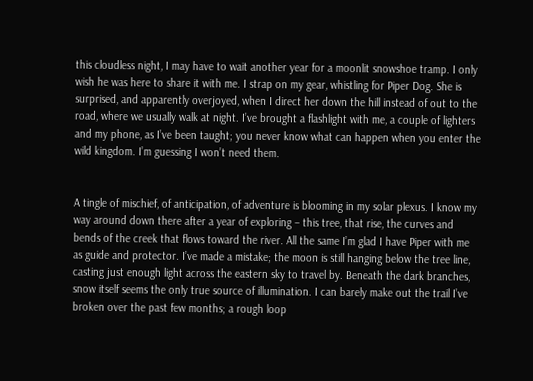this cloudless night, I may have to wait another year for a moonlit snowshoe tramp. I only wish he was here to share it with me. I strap on my gear, whistling for Piper Dog. She is surprised, and apparently overjoyed, when I direct her down the hill instead of out to the road, where we usually walk at night. I’ve brought a flashlight with me, a couple of lighters and my phone, as I’ve been taught; you never know what can happen when you enter the wild kingdom. I’m guessing I won’t need them.


A tingle of mischief, of anticipation, of adventure is blooming in my solar plexus. I know my way around down there after a year of exploring – this tree, that rise, the curves and bends of the creek that flows toward the river. All the same I’m glad I have Piper with me as guide and protector. I’ve made a mistake; the moon is still hanging below the tree line, casting just enough light across the eastern sky to travel by. Beneath the dark branches, snow itself seems the only true source of illumination. I can barely make out the trail I’ve broken over the past few months; a rough loop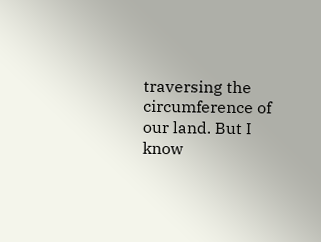traversing the circumference of our land. But I know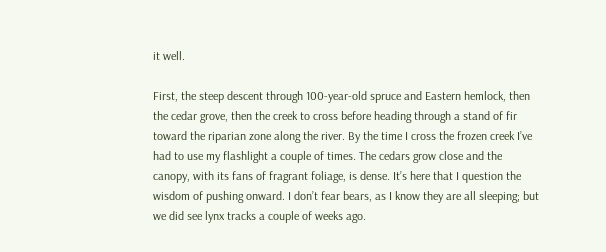it well.

First, the steep descent through 100-year-old spruce and Eastern hemlock, then the cedar grove, then the creek to cross before heading through a stand of fir toward the riparian zone along the river. By the time I cross the frozen creek I’ve had to use my flashlight a couple of times. The cedars grow close and the canopy, with its fans of fragrant foliage, is dense. It’s here that I question the wisdom of pushing onward. I don’t fear bears, as I know they are all sleeping; but we did see lynx tracks a couple of weeks ago.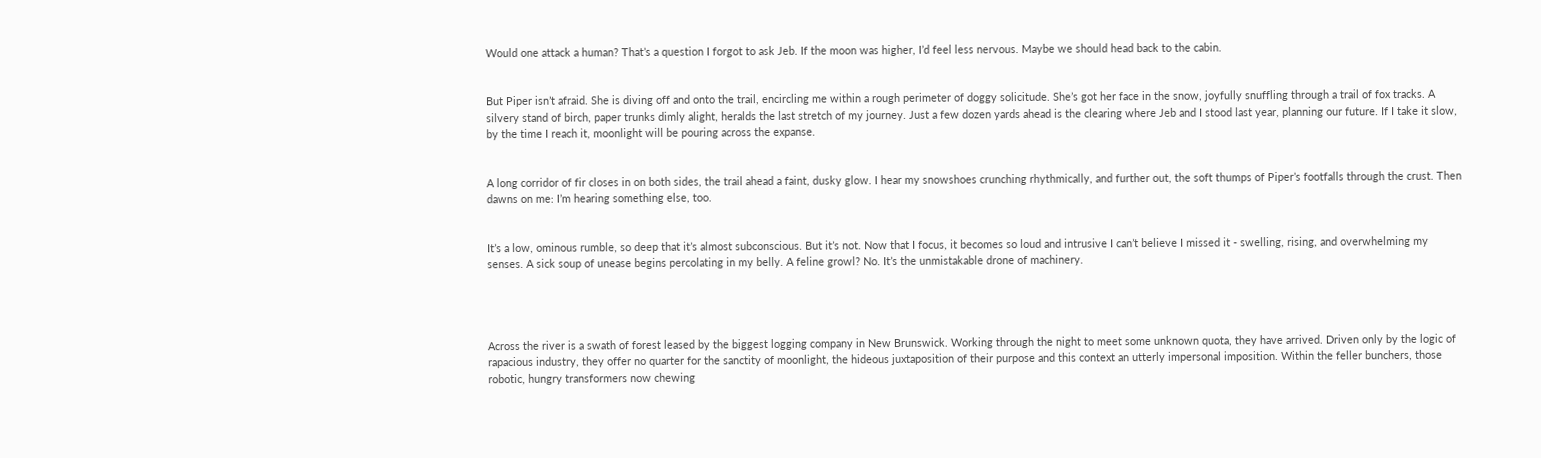Would one attack a human? That’s a question I forgot to ask Jeb. If the moon was higher, I’d feel less nervous. Maybe we should head back to the cabin.


But Piper isn’t afraid. She is diving off and onto the trail, encircling me within a rough perimeter of doggy solicitude. She’s got her face in the snow, joyfully snuffling through a trail of fox tracks. A silvery stand of birch, paper trunks dimly alight, heralds the last stretch of my journey. Just a few dozen yards ahead is the clearing where Jeb and I stood last year, planning our future. If I take it slow, by the time I reach it, moonlight will be pouring across the expanse.


A long corridor of fir closes in on both sides, the trail ahead a faint, dusky glow. I hear my snowshoes crunching rhythmically, and further out, the soft thumps of Piper’s footfalls through the crust. Then dawns on me: I’m hearing something else, too.


It’s a low, ominous rumble, so deep that it’s almost subconscious. But it’s not. Now that I focus, it becomes so loud and intrusive I can’t believe I missed it - swelling, rising, and overwhelming my senses. A sick soup of unease begins percolating in my belly. A feline growl? No. It’s the unmistakable drone of machinery.




Across the river is a swath of forest leased by the biggest logging company in New Brunswick. Working through the night to meet some unknown quota, they have arrived. Driven only by the logic of rapacious industry, they offer no quarter for the sanctity of moonlight, the hideous juxtaposition of their purpose and this context an utterly impersonal imposition. Within the feller bunchers, those robotic, hungry transformers now chewing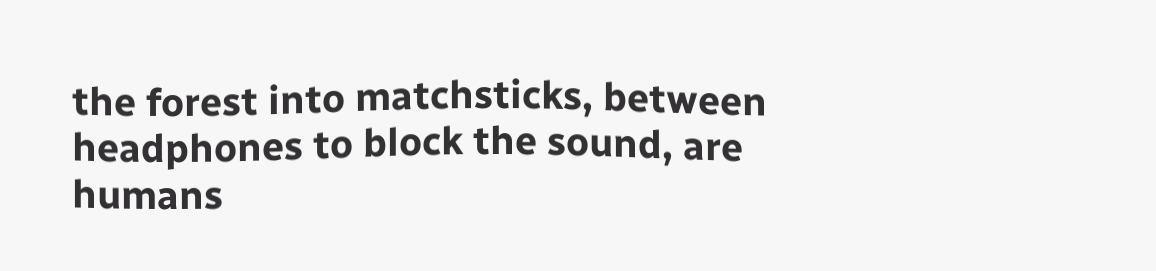the forest into matchsticks, between headphones to block the sound, are humans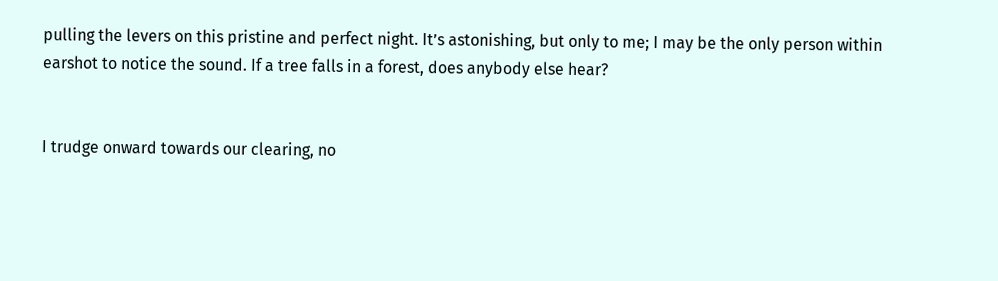pulling the levers on this pristine and perfect night. It’s astonishing, but only to me; I may be the only person within earshot to notice the sound. If a tree falls in a forest, does anybody else hear?


I trudge onward towards our clearing, no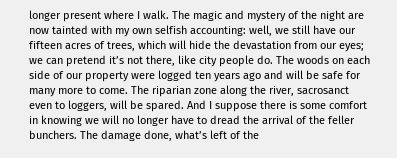longer present where I walk. The magic and mystery of the night are now tainted with my own selfish accounting: well, we still have our fifteen acres of trees, which will hide the devastation from our eyes; we can pretend it’s not there, like city people do. The woods on each side of our property were logged ten years ago and will be safe for many more to come. The riparian zone along the river, sacrosanct even to loggers, will be spared. And I suppose there is some comfort in knowing we will no longer have to dread the arrival of the feller bunchers. The damage done, what’s left of the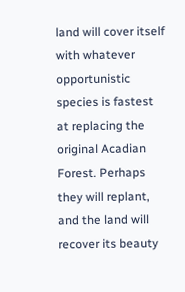land will cover itself with whatever opportunistic species is fastest at replacing the original Acadian Forest. Perhaps they will replant, and the land will recover its beauty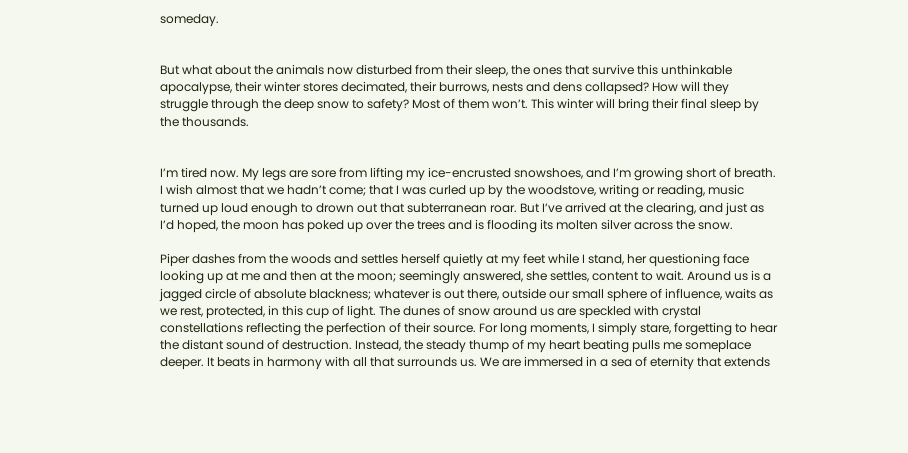someday.


But what about the animals now disturbed from their sleep, the ones that survive this unthinkable apocalypse, their winter stores decimated, their burrows, nests and dens collapsed? How will they struggle through the deep snow to safety? Most of them won’t. This winter will bring their final sleep by the thousands.


I’m tired now. My legs are sore from lifting my ice-encrusted snowshoes, and I’m growing short of breath. I wish almost that we hadn’t come; that I was curled up by the woodstove, writing or reading, music turned up loud enough to drown out that subterranean roar. But I’ve arrived at the clearing, and just as I’d hoped, the moon has poked up over the trees and is flooding its molten silver across the snow.

Piper dashes from the woods and settles herself quietly at my feet while I stand, her questioning face looking up at me and then at the moon; seemingly answered, she settles, content to wait. Around us is a jagged circle of absolute blackness; whatever is out there, outside our small sphere of influence, waits as we rest, protected, in this cup of light. The dunes of snow around us are speckled with crystal constellations reflecting the perfection of their source. For long moments, I simply stare, forgetting to hear the distant sound of destruction. Instead, the steady thump of my heart beating pulls me someplace deeper. It beats in harmony with all that surrounds us. We are immersed in a sea of eternity that extends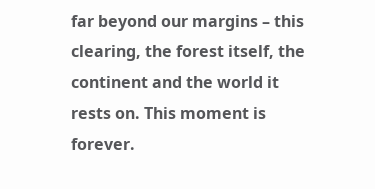far beyond our margins – this clearing, the forest itself, the continent and the world it rests on. This moment is forever.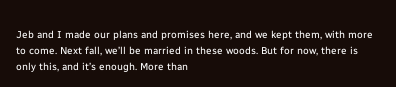Jeb and I made our plans and promises here, and we kept them, with more to come. Next fall, we’ll be married in these woods. But for now, there is only this, and it’s enough. More than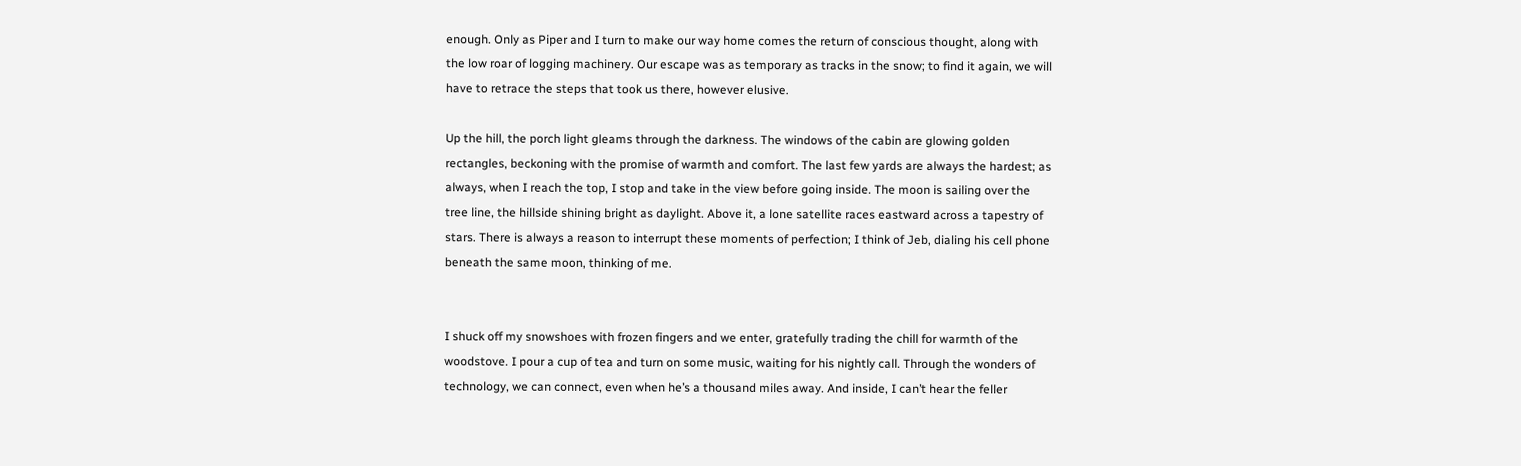enough. Only as Piper and I turn to make our way home comes the return of conscious thought, along with the low roar of logging machinery. Our escape was as temporary as tracks in the snow; to find it again, we will have to retrace the steps that took us there, however elusive.

Up the hill, the porch light gleams through the darkness. The windows of the cabin are glowing golden rectangles, beckoning with the promise of warmth and comfort. The last few yards are always the hardest; as always, when I reach the top, I stop and take in the view before going inside. The moon is sailing over the tree line, the hillside shining bright as daylight. Above it, a lone satellite races eastward across a tapestry of stars. There is always a reason to interrupt these moments of perfection; I think of Jeb, dialing his cell phone beneath the same moon, thinking of me.


I shuck off my snowshoes with frozen fingers and we enter, gratefully trading the chill for warmth of the woodstove. I pour a cup of tea and turn on some music, waiting for his nightly call. Through the wonders of technology, we can connect, even when he’s a thousand miles away. And inside, I can’t hear the feller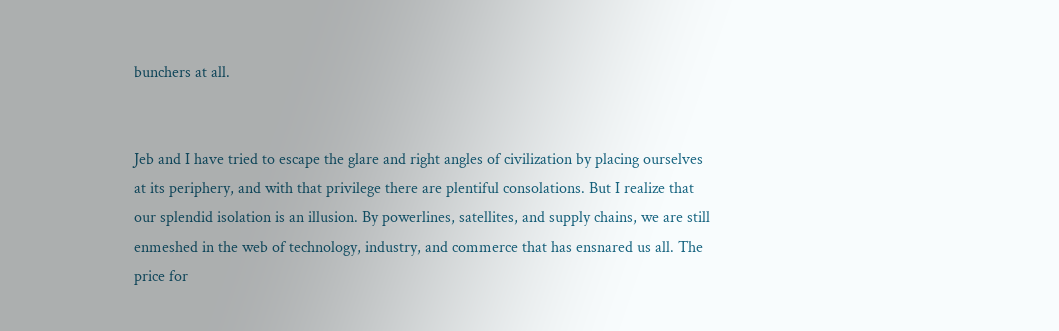bunchers at all.


Jeb and I have tried to escape the glare and right angles of civilization by placing ourselves at its periphery, and with that privilege there are plentiful consolations. But I realize that our splendid isolation is an illusion. By powerlines, satellites, and supply chains, we are still enmeshed in the web of technology, industry, and commerce that has ensnared us all. The price for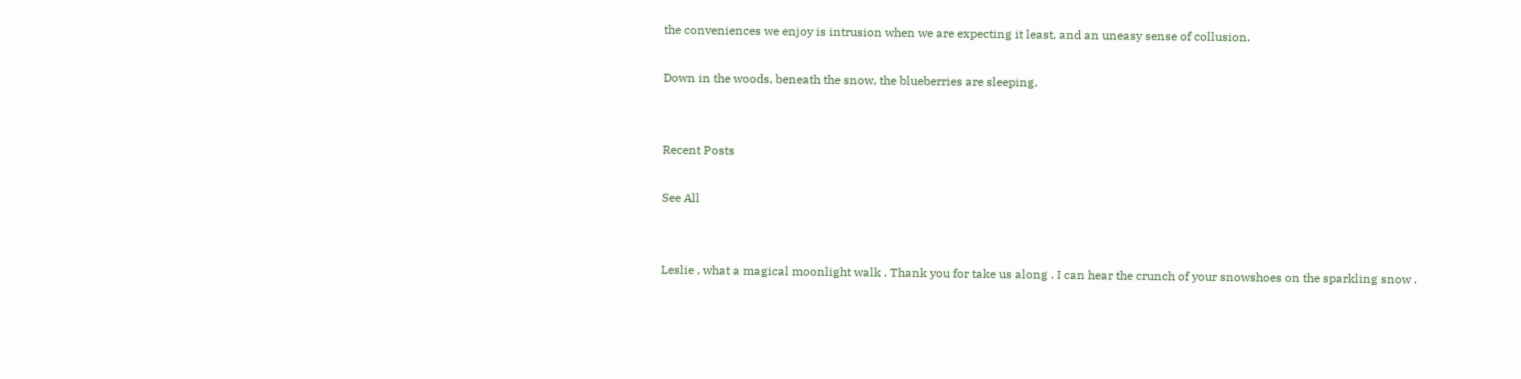the conveniences we enjoy is intrusion when we are expecting it least, and an uneasy sense of collusion.

Down in the woods, beneath the snow, the blueberries are sleeping.


Recent Posts

See All


Leslie , what a magical moonlight walk . Thank you for take us along . I can hear the crunch of your snowshoes on the sparkling snow .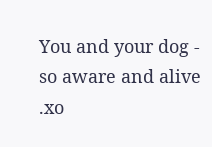You and your dog - so aware and alive .xo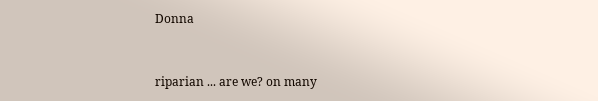Donna


riparian ... are we? on many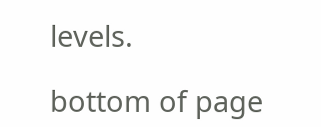levels.

bottom of page